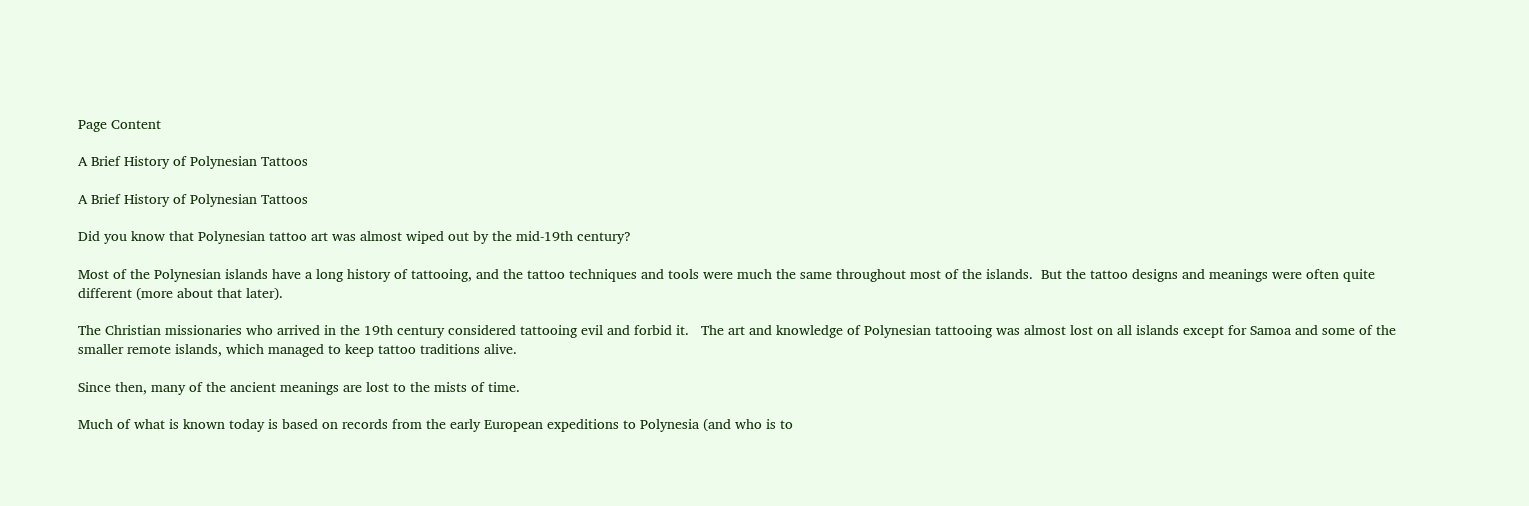Page Content

A Brief History of Polynesian Tattoos

A Brief History of Polynesian Tattoos

Did you know that Polynesian tattoo art was almost wiped out by the mid-19th century?

Most of the Polynesian islands have a long history of tattooing, and the tattoo techniques and tools were much the same throughout most of the islands.  But the tattoo designs and meanings were often quite different (more about that later).

The Christian missionaries who arrived in the 19th century considered tattooing evil and forbid it.   The art and knowledge of Polynesian tattooing was almost lost on all islands except for Samoa and some of the smaller remote islands, which managed to keep tattoo traditions alive.

Since then, many of the ancient meanings are lost to the mists of time.

Much of what is known today is based on records from the early European expeditions to Polynesia (and who is to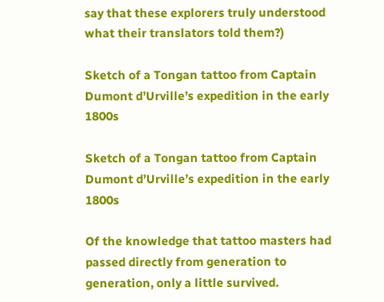say that these explorers truly understood what their translators told them?)

Sketch of a Tongan tattoo from Captain Dumont d’Urville’s expedition in the early 1800s

Sketch of a Tongan tattoo from Captain Dumont d’Urville’s expedition in the early 1800s

Of the knowledge that tattoo masters had passed directly from generation to generation, only a little survived.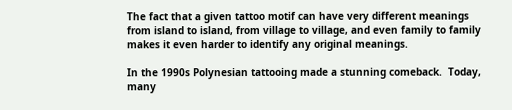The fact that a given tattoo motif can have very different meanings from island to island, from village to village, and even family to family makes it even harder to identify any original meanings.

In the 1990s Polynesian tattooing made a stunning comeback.  Today, many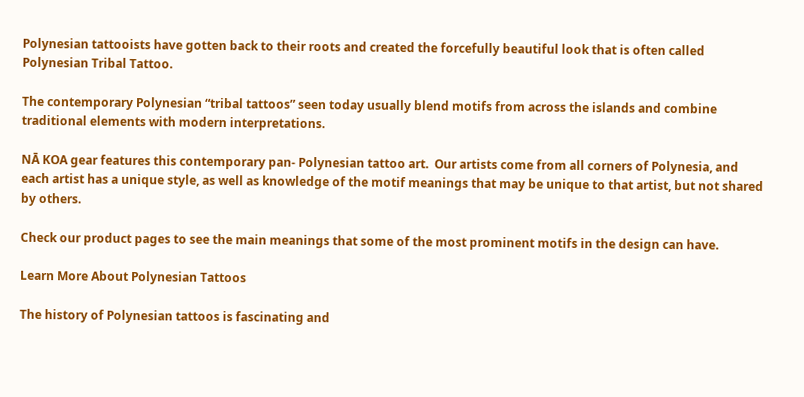Polynesian tattooists have gotten back to their roots and created the forcefully beautiful look that is often called Polynesian Tribal Tattoo.

The contemporary Polynesian “tribal tattoos” seen today usually blend motifs from across the islands and combine traditional elements with modern interpretations.

NĀ KOA gear features this contemporary pan- Polynesian tattoo art.  Our artists come from all corners of Polynesia, and each artist has a unique style, as well as knowledge of the motif meanings that may be unique to that artist, but not shared by others.

Check our product pages to see the main meanings that some of the most prominent motifs in the design can have.

Learn More About Polynesian Tattoos

The history of Polynesian tattoos is fascinating and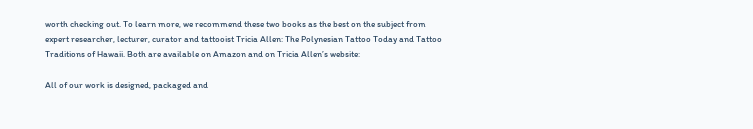worth checking out. To learn more, we recommend these two books as the best on the subject from expert researcher, lecturer, curator and tattooist Tricia Allen: The Polynesian Tattoo Today and Tattoo Traditions of Hawaii. Both are available on Amazon and on Tricia Allen’s website:

All of our work is designed, packaged and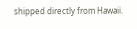shipped directly from Hawaii.